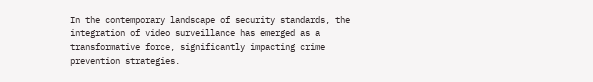In the contemporary landscape of security standards, the integration of video surveillance has emerged as a transformative force, significantly impacting crime prevention strategies.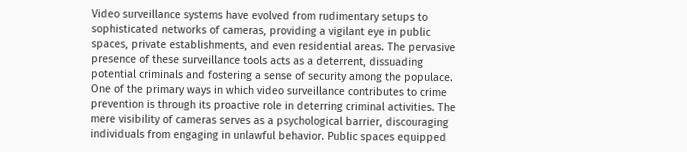Video surveillance systems have evolved from rudimentary setups to sophisticated networks of cameras, providing a vigilant eye in public spaces, private establishments, and even residential areas. The pervasive presence of these surveillance tools acts as a deterrent, dissuading potential criminals and fostering a sense of security among the populace. One of the primary ways in which video surveillance contributes to crime prevention is through its proactive role in deterring criminal activities. The mere visibility of cameras serves as a psychological barrier, discouraging individuals from engaging in unlawful behavior. Public spaces equipped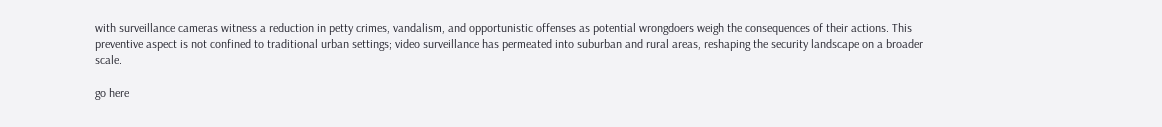with surveillance cameras witness a reduction in petty crimes, vandalism, and opportunistic offenses as potential wrongdoers weigh the consequences of their actions. This preventive aspect is not confined to traditional urban settings; video surveillance has permeated into suburban and rural areas, reshaping the security landscape on a broader scale.

go here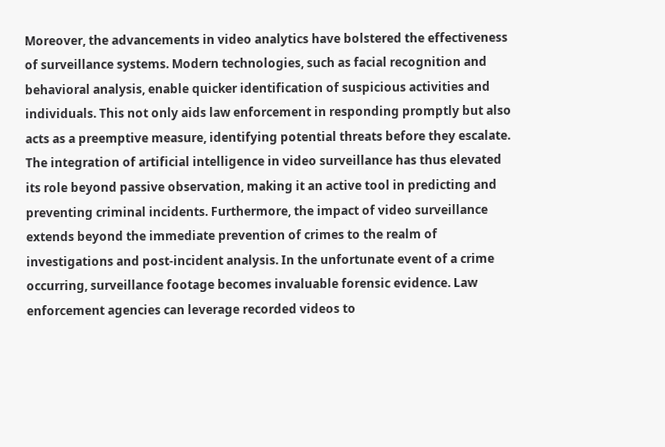Moreover, the advancements in video analytics have bolstered the effectiveness of surveillance systems. Modern technologies, such as facial recognition and behavioral analysis, enable quicker identification of suspicious activities and individuals. This not only aids law enforcement in responding promptly but also acts as a preemptive measure, identifying potential threats before they escalate. The integration of artificial intelligence in video surveillance has thus elevated its role beyond passive observation, making it an active tool in predicting and preventing criminal incidents. Furthermore, the impact of video surveillance extends beyond the immediate prevention of crimes to the realm of investigations and post-incident analysis. In the unfortunate event of a crime occurring, surveillance footage becomes invaluable forensic evidence. Law enforcement agencies can leverage recorded videos to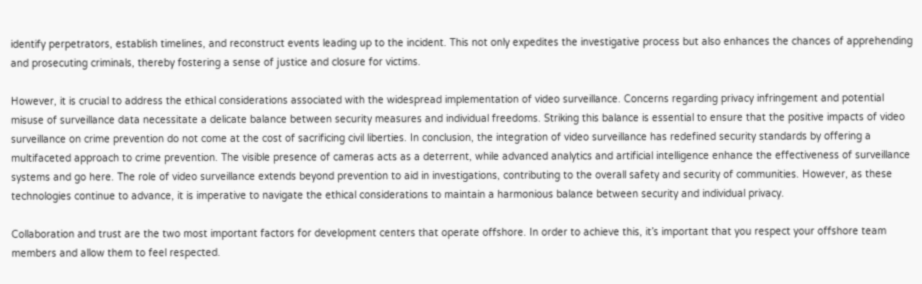identify perpetrators, establish timelines, and reconstruct events leading up to the incident. This not only expedites the investigative process but also enhances the chances of apprehending and prosecuting criminals, thereby fostering a sense of justice and closure for victims.

However, it is crucial to address the ethical considerations associated with the widespread implementation of video surveillance. Concerns regarding privacy infringement and potential misuse of surveillance data necessitate a delicate balance between security measures and individual freedoms. Striking this balance is essential to ensure that the positive impacts of video surveillance on crime prevention do not come at the cost of sacrificing civil liberties. In conclusion, the integration of video surveillance has redefined security standards by offering a multifaceted approach to crime prevention. The visible presence of cameras acts as a deterrent, while advanced analytics and artificial intelligence enhance the effectiveness of surveillance systems and go here. The role of video surveillance extends beyond prevention to aid in investigations, contributing to the overall safety and security of communities. However, as these technologies continue to advance, it is imperative to navigate the ethical considerations to maintain a harmonious balance between security and individual privacy.

Collaboration and trust are the two most important factors for development centers that operate offshore. In order to achieve this, it’s important that you respect your offshore team members and allow them to feel respected.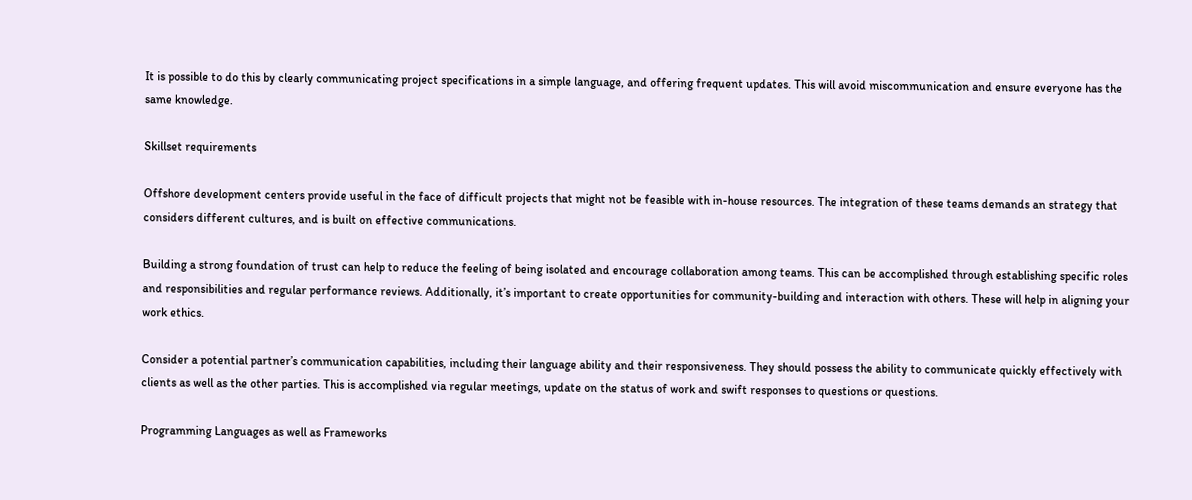It is possible to do this by clearly communicating project specifications in a simple language, and offering frequent updates. This will avoid miscommunication and ensure everyone has the same knowledge.

Skillset requirements

Offshore development centers provide useful in the face of difficult projects that might not be feasible with in-house resources. The integration of these teams demands an strategy that considers different cultures, and is built on effective communications.

Building a strong foundation of trust can help to reduce the feeling of being isolated and encourage collaboration among teams. This can be accomplished through establishing specific roles and responsibilities and regular performance reviews. Additionally, it’s important to create opportunities for community-building and interaction with others. These will help in aligning your work ethics.

Consider a potential partner’s communication capabilities, including their language ability and their responsiveness. They should possess the ability to communicate quickly effectively with clients as well as the other parties. This is accomplished via regular meetings, update on the status of work and swift responses to questions or questions.

Programming Languages as well as Frameworks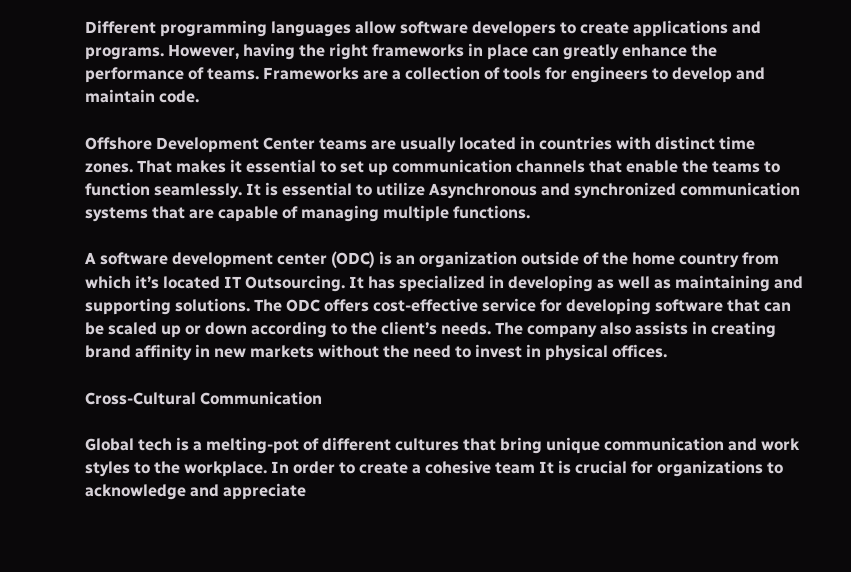Different programming languages allow software developers to create applications and programs. However, having the right frameworks in place can greatly enhance the performance of teams. Frameworks are a collection of tools for engineers to develop and maintain code.

Offshore Development Center teams are usually located in countries with distinct time zones. That makes it essential to set up communication channels that enable the teams to function seamlessly. It is essential to utilize Asynchronous and synchronized communication systems that are capable of managing multiple functions.

A software development center (ODC) is an organization outside of the home country from which it’s located IT Outsourcing. It has specialized in developing as well as maintaining and supporting solutions. The ODC offers cost-effective service for developing software that can be scaled up or down according to the client’s needs. The company also assists in creating brand affinity in new markets without the need to invest in physical offices.

Cross-Cultural Communication

Global tech is a melting-pot of different cultures that bring unique communication and work styles to the workplace. In order to create a cohesive team It is crucial for organizations to acknowledge and appreciate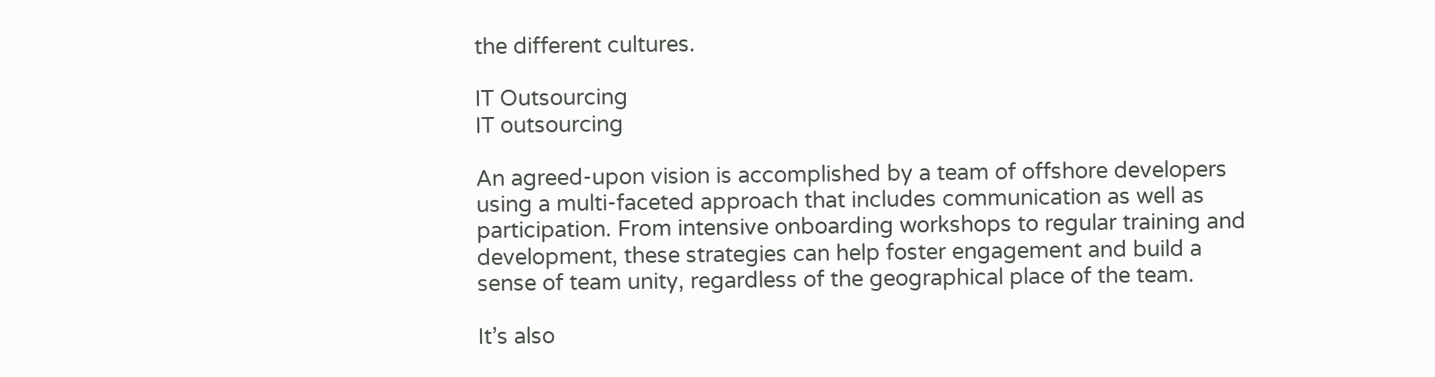the different cultures.

IT Outsourcing
IT outsourcing

An agreed-upon vision is accomplished by a team of offshore developers using a multi-faceted approach that includes communication as well as participation. From intensive onboarding workshops to regular training and development, these strategies can help foster engagement and build a sense of team unity, regardless of the geographical place of the team.

It’s also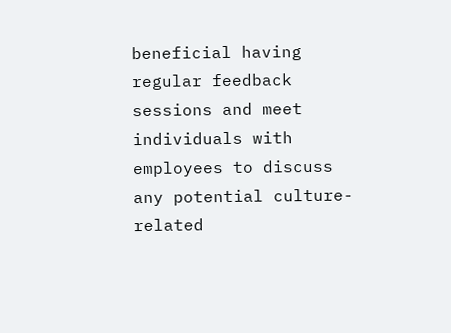beneficial having regular feedback sessions and meet individuals with employees to discuss any potential culture-related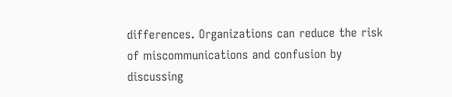differences. Organizations can reduce the risk of miscommunications and confusion by discussing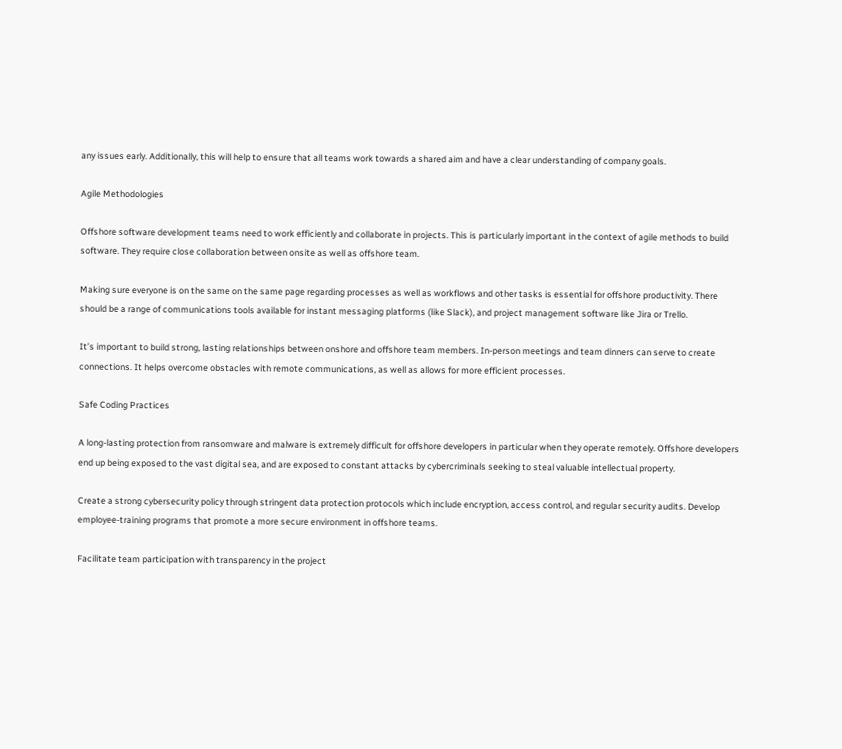any issues early. Additionally, this will help to ensure that all teams work towards a shared aim and have a clear understanding of company goals.

Agile Methodologies

Offshore software development teams need to work efficiently and collaborate in projects. This is particularly important in the context of agile methods to build software. They require close collaboration between onsite as well as offshore team.

Making sure everyone is on the same on the same page regarding processes as well as workflows and other tasks is essential for offshore productivity. There should be a range of communications tools available for instant messaging platforms (like Slack), and project management software like Jira or Trello.

It’s important to build strong, lasting relationships between onshore and offshore team members. In-person meetings and team dinners can serve to create connections. It helps overcome obstacles with remote communications, as well as allows for more efficient processes.

Safe Coding Practices

A long-lasting protection from ransomware and malware is extremely difficult for offshore developers in particular when they operate remotely. Offshore developers end up being exposed to the vast digital sea, and are exposed to constant attacks by cybercriminals seeking to steal valuable intellectual property.

Create a strong cybersecurity policy through stringent data protection protocols which include encryption, access control, and regular security audits. Develop employee-training programs that promote a more secure environment in offshore teams.

Facilitate team participation with transparency in the project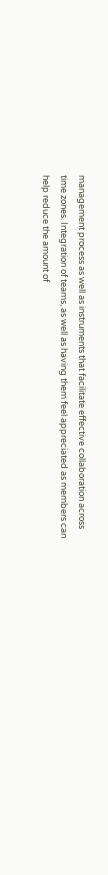management process as well as instruments that facilitate effective collaboration across time zones. Integration of teams, as well as having them feel appreciated as members can help reduce the amount of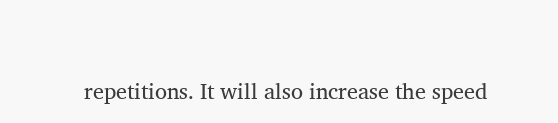repetitions. It will also increase the speed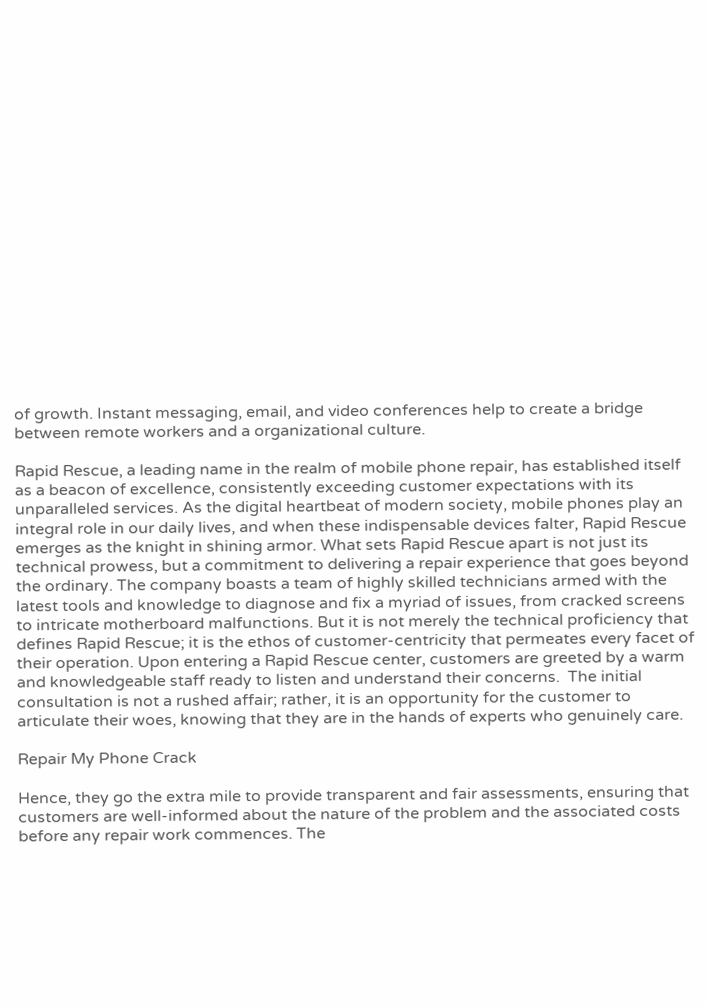of growth. Instant messaging, email, and video conferences help to create a bridge between remote workers and a organizational culture.

Rapid Rescue, a leading name in the realm of mobile phone repair, has established itself as a beacon of excellence, consistently exceeding customer expectations with its unparalleled services. As the digital heartbeat of modern society, mobile phones play an integral role in our daily lives, and when these indispensable devices falter, Rapid Rescue emerges as the knight in shining armor. What sets Rapid Rescue apart is not just its technical prowess, but a commitment to delivering a repair experience that goes beyond the ordinary. The company boasts a team of highly skilled technicians armed with the latest tools and knowledge to diagnose and fix a myriad of issues, from cracked screens to intricate motherboard malfunctions. But it is not merely the technical proficiency that defines Rapid Rescue; it is the ethos of customer-centricity that permeates every facet of their operation. Upon entering a Rapid Rescue center, customers are greeted by a warm and knowledgeable staff ready to listen and understand their concerns.  The initial consultation is not a rushed affair; rather, it is an opportunity for the customer to articulate their woes, knowing that they are in the hands of experts who genuinely care.

Repair My Phone Crack

Hence, they go the extra mile to provide transparent and fair assessments, ensuring that customers are well-informed about the nature of the problem and the associated costs before any repair work commences. The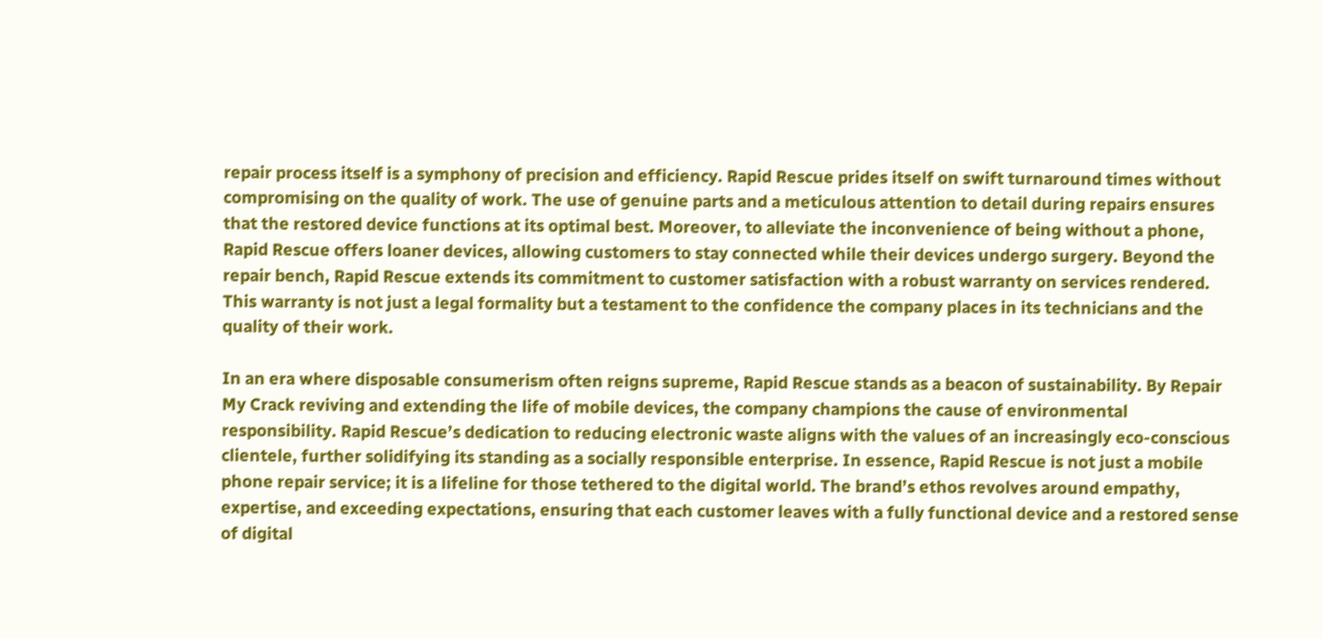repair process itself is a symphony of precision and efficiency. Rapid Rescue prides itself on swift turnaround times without compromising on the quality of work. The use of genuine parts and a meticulous attention to detail during repairs ensures that the restored device functions at its optimal best. Moreover, to alleviate the inconvenience of being without a phone, Rapid Rescue offers loaner devices, allowing customers to stay connected while their devices undergo surgery. Beyond the repair bench, Rapid Rescue extends its commitment to customer satisfaction with a robust warranty on services rendered. This warranty is not just a legal formality but a testament to the confidence the company places in its technicians and the quality of their work.

In an era where disposable consumerism often reigns supreme, Rapid Rescue stands as a beacon of sustainability. By Repair My Crack reviving and extending the life of mobile devices, the company champions the cause of environmental responsibility. Rapid Rescue’s dedication to reducing electronic waste aligns with the values of an increasingly eco-conscious clientele, further solidifying its standing as a socially responsible enterprise. In essence, Rapid Rescue is not just a mobile phone repair service; it is a lifeline for those tethered to the digital world. The brand’s ethos revolves around empathy, expertise, and exceeding expectations, ensuring that each customer leaves with a fully functional device and a restored sense of digital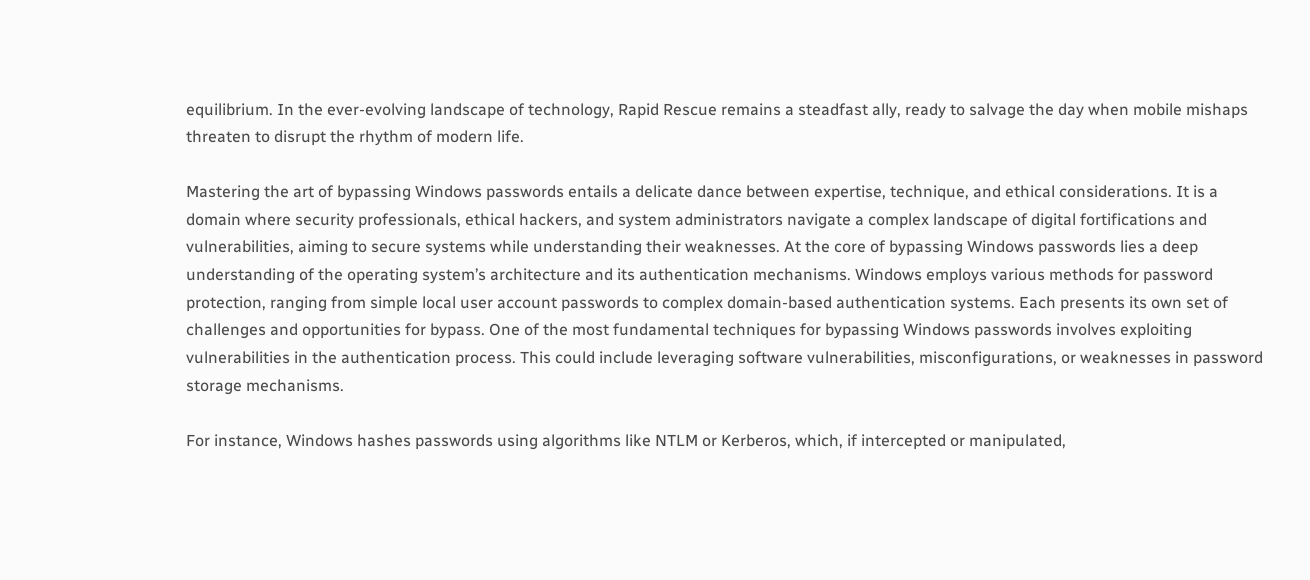equilibrium. In the ever-evolving landscape of technology, Rapid Rescue remains a steadfast ally, ready to salvage the day when mobile mishaps threaten to disrupt the rhythm of modern life.

Mastering the art of bypassing Windows passwords entails a delicate dance between expertise, technique, and ethical considerations. It is a domain where security professionals, ethical hackers, and system administrators navigate a complex landscape of digital fortifications and vulnerabilities, aiming to secure systems while understanding their weaknesses. At the core of bypassing Windows passwords lies a deep understanding of the operating system’s architecture and its authentication mechanisms. Windows employs various methods for password protection, ranging from simple local user account passwords to complex domain-based authentication systems. Each presents its own set of challenges and opportunities for bypass. One of the most fundamental techniques for bypassing Windows passwords involves exploiting vulnerabilities in the authentication process. This could include leveraging software vulnerabilities, misconfigurations, or weaknesses in password storage mechanisms.

For instance, Windows hashes passwords using algorithms like NTLM or Kerberos, which, if intercepted or manipulated,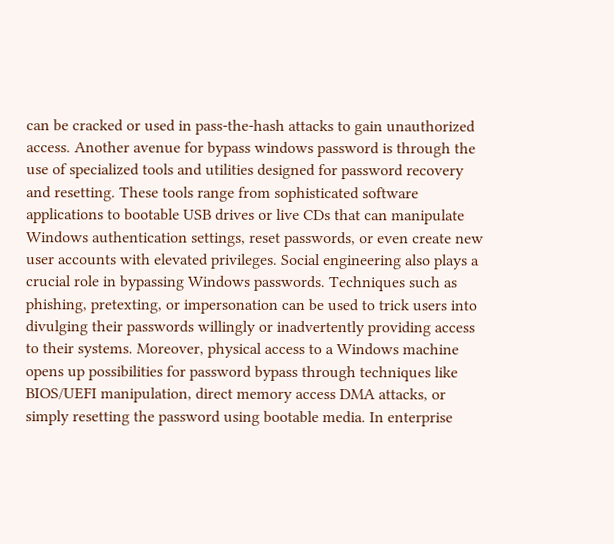can be cracked or used in pass-the-hash attacks to gain unauthorized access. Another avenue for bypass windows password is through the use of specialized tools and utilities designed for password recovery and resetting. These tools range from sophisticated software applications to bootable USB drives or live CDs that can manipulate Windows authentication settings, reset passwords, or even create new user accounts with elevated privileges. Social engineering also plays a crucial role in bypassing Windows passwords. Techniques such as phishing, pretexting, or impersonation can be used to trick users into divulging their passwords willingly or inadvertently providing access to their systems. Moreover, physical access to a Windows machine opens up possibilities for password bypass through techniques like BIOS/UEFI manipulation, direct memory access DMA attacks, or simply resetting the password using bootable media. In enterprise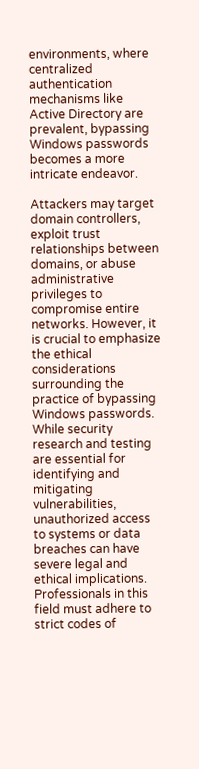environments, where centralized authentication mechanisms like Active Directory are prevalent, bypassing Windows passwords becomes a more intricate endeavor.

Attackers may target domain controllers, exploit trust relationships between domains, or abuse administrative privileges to compromise entire networks. However, it is crucial to emphasize the ethical considerations surrounding the practice of bypassing Windows passwords. While security research and testing are essential for identifying and mitigating vulnerabilities, unauthorized access to systems or data breaches can have severe legal and ethical implications. Professionals in this field must adhere to strict codes of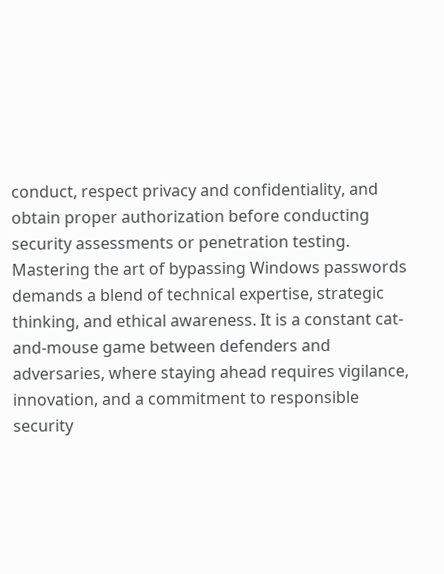conduct, respect privacy and confidentiality, and obtain proper authorization before conducting security assessments or penetration testing. Mastering the art of bypassing Windows passwords demands a blend of technical expertise, strategic thinking, and ethical awareness. It is a constant cat-and-mouse game between defenders and adversaries, where staying ahead requires vigilance, innovation, and a commitment to responsible security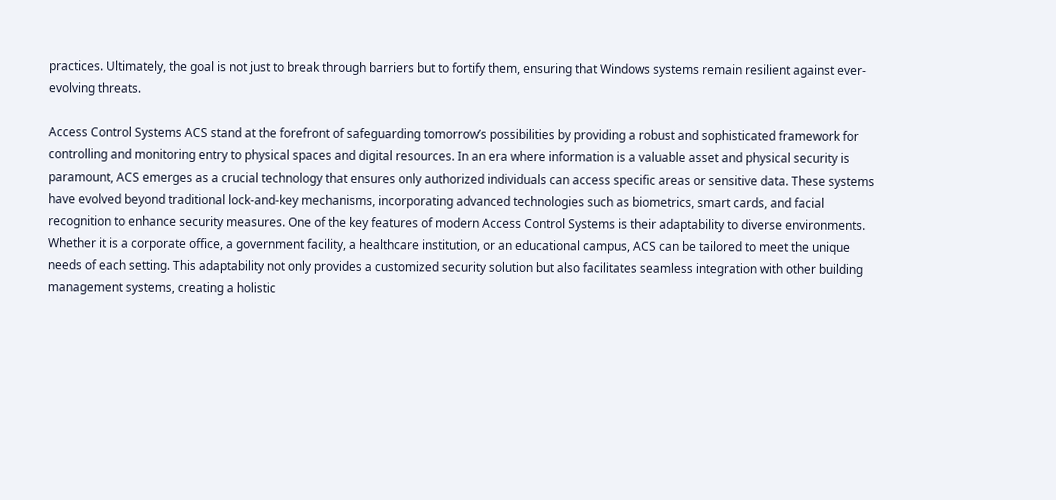practices. Ultimately, the goal is not just to break through barriers but to fortify them, ensuring that Windows systems remain resilient against ever-evolving threats.

Access Control Systems ACS stand at the forefront of safeguarding tomorrow’s possibilities by providing a robust and sophisticated framework for controlling and monitoring entry to physical spaces and digital resources. In an era where information is a valuable asset and physical security is paramount, ACS emerges as a crucial technology that ensures only authorized individuals can access specific areas or sensitive data. These systems have evolved beyond traditional lock-and-key mechanisms, incorporating advanced technologies such as biometrics, smart cards, and facial recognition to enhance security measures. One of the key features of modern Access Control Systems is their adaptability to diverse environments. Whether it is a corporate office, a government facility, a healthcare institution, or an educational campus, ACS can be tailored to meet the unique needs of each setting. This adaptability not only provides a customized security solution but also facilitates seamless integration with other building management systems, creating a holistic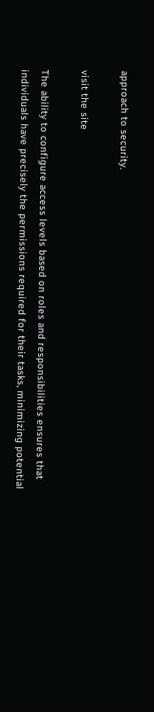approach to security.

visit the site

The ability to configure access levels based on roles and responsibilities ensures that individuals have precisely the permissions required for their tasks, minimizing potential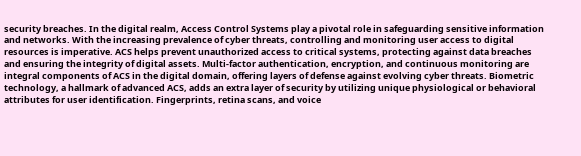security breaches. In the digital realm, Access Control Systems play a pivotal role in safeguarding sensitive information and networks. With the increasing prevalence of cyber threats, controlling and monitoring user access to digital resources is imperative. ACS helps prevent unauthorized access to critical systems, protecting against data breaches and ensuring the integrity of digital assets. Multi-factor authentication, encryption, and continuous monitoring are integral components of ACS in the digital domain, offering layers of defense against evolving cyber threats. Biometric technology, a hallmark of advanced ACS, adds an extra layer of security by utilizing unique physiological or behavioral attributes for user identification. Fingerprints, retina scans, and voice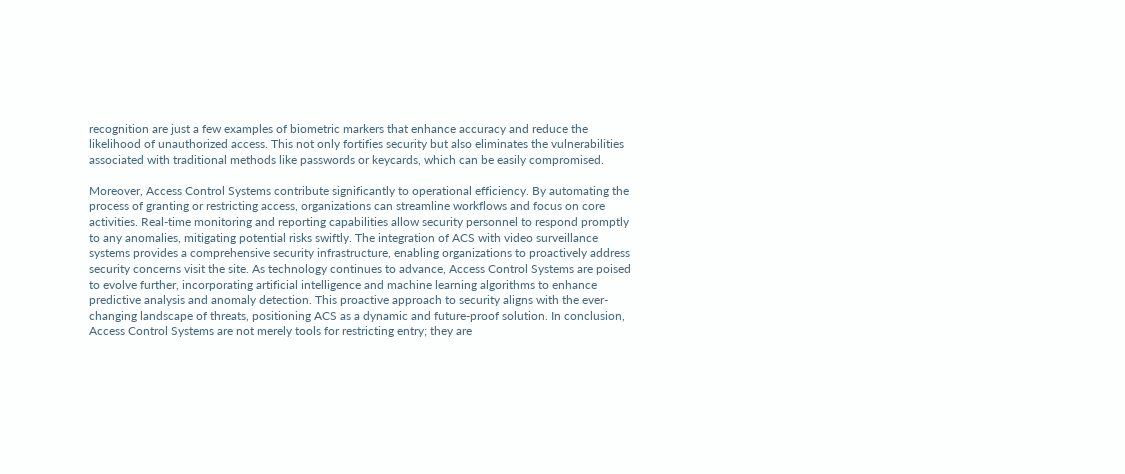recognition are just a few examples of biometric markers that enhance accuracy and reduce the likelihood of unauthorized access. This not only fortifies security but also eliminates the vulnerabilities associated with traditional methods like passwords or keycards, which can be easily compromised.

Moreover, Access Control Systems contribute significantly to operational efficiency. By automating the process of granting or restricting access, organizations can streamline workflows and focus on core activities. Real-time monitoring and reporting capabilities allow security personnel to respond promptly to any anomalies, mitigating potential risks swiftly. The integration of ACS with video surveillance systems provides a comprehensive security infrastructure, enabling organizations to proactively address security concerns visit the site. As technology continues to advance, Access Control Systems are poised to evolve further, incorporating artificial intelligence and machine learning algorithms to enhance predictive analysis and anomaly detection. This proactive approach to security aligns with the ever-changing landscape of threats, positioning ACS as a dynamic and future-proof solution. In conclusion, Access Control Systems are not merely tools for restricting entry; they are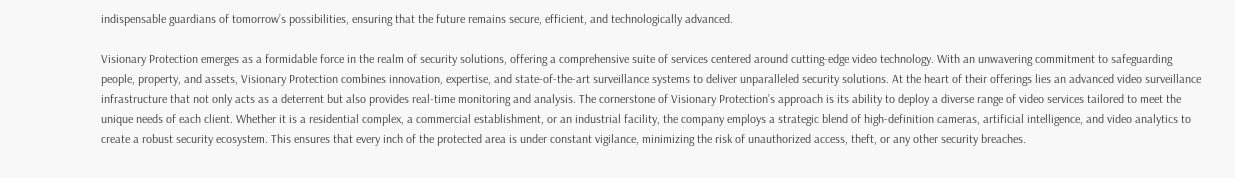indispensable guardians of tomorrow’s possibilities, ensuring that the future remains secure, efficient, and technologically advanced.

Visionary Protection emerges as a formidable force in the realm of security solutions, offering a comprehensive suite of services centered around cutting-edge video technology. With an unwavering commitment to safeguarding people, property, and assets, Visionary Protection combines innovation, expertise, and state-of-the-art surveillance systems to deliver unparalleled security solutions. At the heart of their offerings lies an advanced video surveillance infrastructure that not only acts as a deterrent but also provides real-time monitoring and analysis. The cornerstone of Visionary Protection’s approach is its ability to deploy a diverse range of video services tailored to meet the unique needs of each client. Whether it is a residential complex, a commercial establishment, or an industrial facility, the company employs a strategic blend of high-definition cameras, artificial intelligence, and video analytics to create a robust security ecosystem. This ensures that every inch of the protected area is under constant vigilance, minimizing the risk of unauthorized access, theft, or any other security breaches.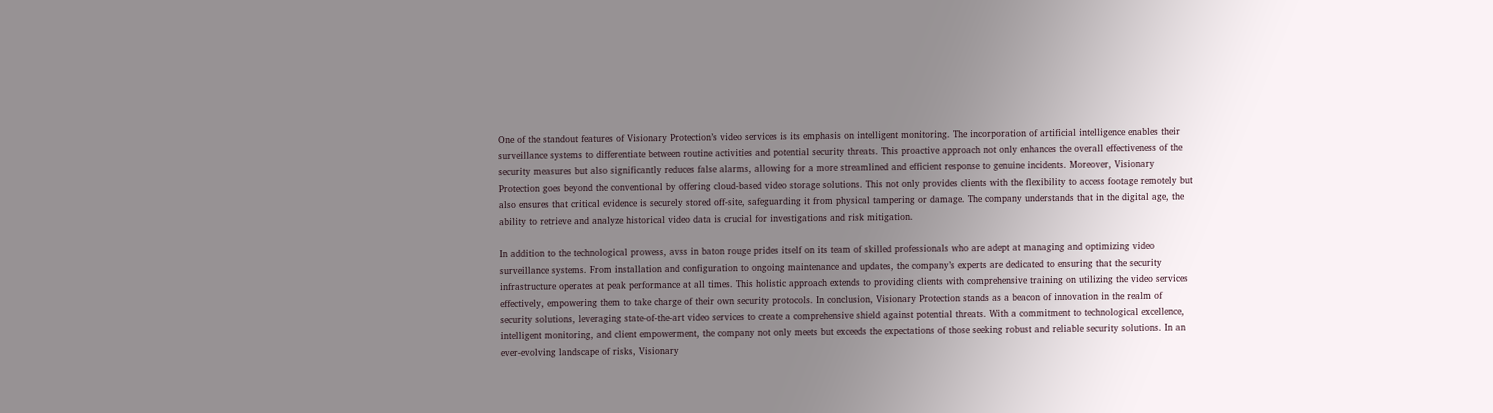One of the standout features of Visionary Protection’s video services is its emphasis on intelligent monitoring. The incorporation of artificial intelligence enables their surveillance systems to differentiate between routine activities and potential security threats. This proactive approach not only enhances the overall effectiveness of the security measures but also significantly reduces false alarms, allowing for a more streamlined and efficient response to genuine incidents. Moreover, Visionary Protection goes beyond the conventional by offering cloud-based video storage solutions. This not only provides clients with the flexibility to access footage remotely but also ensures that critical evidence is securely stored off-site, safeguarding it from physical tampering or damage. The company understands that in the digital age, the ability to retrieve and analyze historical video data is crucial for investigations and risk mitigation.

In addition to the technological prowess, avss in baton rouge prides itself on its team of skilled professionals who are adept at managing and optimizing video surveillance systems. From installation and configuration to ongoing maintenance and updates, the company’s experts are dedicated to ensuring that the security infrastructure operates at peak performance at all times. This holistic approach extends to providing clients with comprehensive training on utilizing the video services effectively, empowering them to take charge of their own security protocols. In conclusion, Visionary Protection stands as a beacon of innovation in the realm of security solutions, leveraging state-of-the-art video services to create a comprehensive shield against potential threats. With a commitment to technological excellence, intelligent monitoring, and client empowerment, the company not only meets but exceeds the expectations of those seeking robust and reliable security solutions. In an ever-evolving landscape of risks, Visionary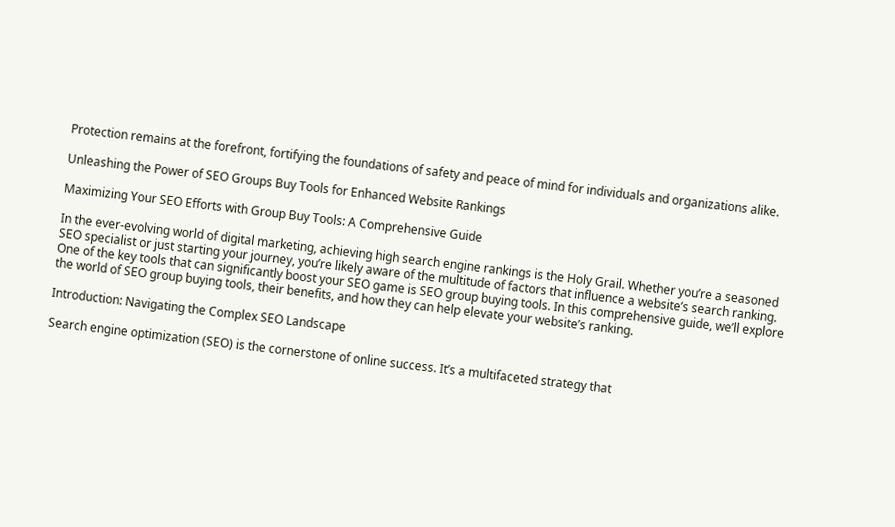Protection remains at the forefront, fortifying the foundations of safety and peace of mind for individuals and organizations alike.

Unleashing the Power of SEO Groups Buy Tools for Enhanced Website Rankings

Maximizing Your SEO Efforts with Group Buy Tools: A Comprehensive Guide

In the ever-evolving world of digital marketing, achieving high search engine rankings is the Holy Grail. Whether you’re a seasoned SEO specialist or just starting your journey, you’re likely aware of the multitude of factors that influence a website’s search ranking. One of the key tools that can significantly boost your SEO game is SEO group buying tools. In this comprehensive guide, we’ll explore the world of SEO group buying tools, their benefits, and how they can help elevate your website’s ranking.

Introduction: Navigating the Complex SEO Landscape

Search engine optimization (SEO) is the cornerstone of online success. It’s a multifaceted strategy that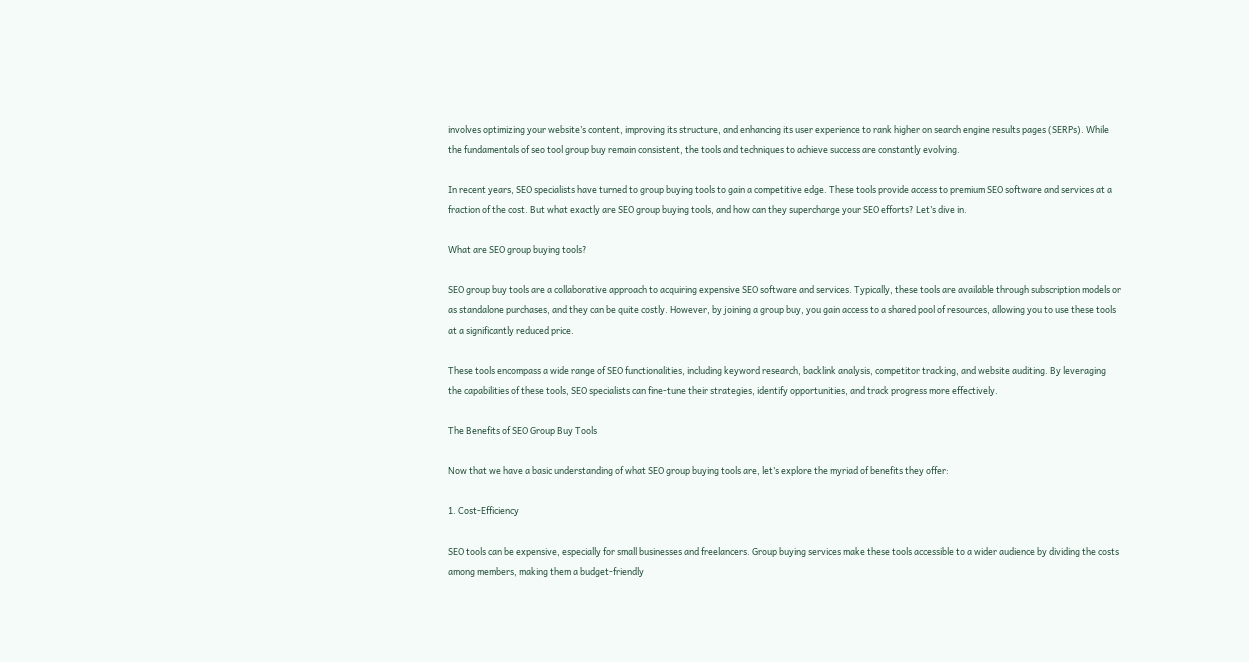involves optimizing your website’s content, improving its structure, and enhancing its user experience to rank higher on search engine results pages (SERPs). While the fundamentals of seo tool group buy remain consistent, the tools and techniques to achieve success are constantly evolving.

In recent years, SEO specialists have turned to group buying tools to gain a competitive edge. These tools provide access to premium SEO software and services at a fraction of the cost. But what exactly are SEO group buying tools, and how can they supercharge your SEO efforts? Let’s dive in.

What are SEO group buying tools?

SEO group buy tools are a collaborative approach to acquiring expensive SEO software and services. Typically, these tools are available through subscription models or as standalone purchases, and they can be quite costly. However, by joining a group buy, you gain access to a shared pool of resources, allowing you to use these tools at a significantly reduced price.

These tools encompass a wide range of SEO functionalities, including keyword research, backlink analysis, competitor tracking, and website auditing. By leveraging the capabilities of these tools, SEO specialists can fine-tune their strategies, identify opportunities, and track progress more effectively.

The Benefits of SEO Group Buy Tools

Now that we have a basic understanding of what SEO group buying tools are, let’s explore the myriad of benefits they offer:

1. Cost-Efficiency

SEO tools can be expensive, especially for small businesses and freelancers. Group buying services make these tools accessible to a wider audience by dividing the costs among members, making them a budget-friendly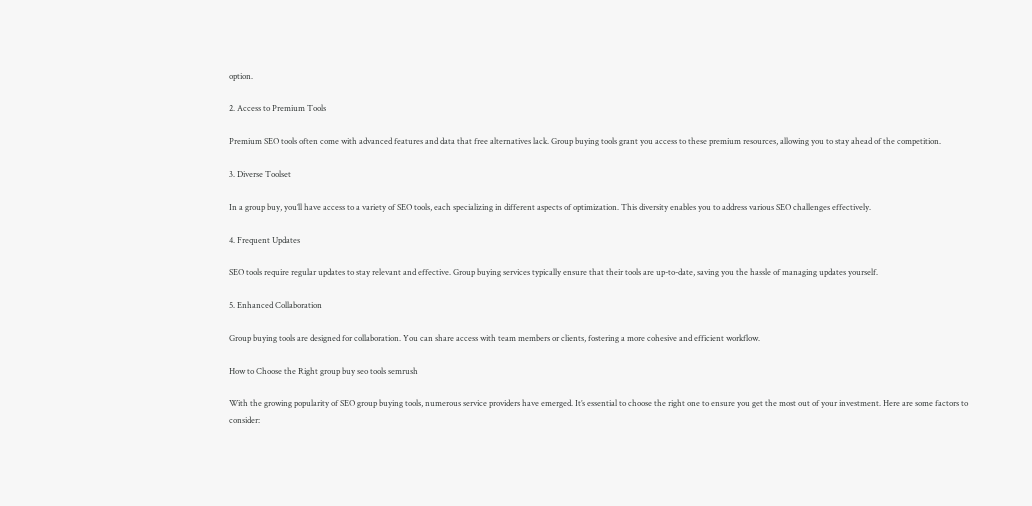option.

2. Access to Premium Tools

Premium SEO tools often come with advanced features and data that free alternatives lack. Group buying tools grant you access to these premium resources, allowing you to stay ahead of the competition.

3. Diverse Toolset

In a group buy, you’ll have access to a variety of SEO tools, each specializing in different aspects of optimization. This diversity enables you to address various SEO challenges effectively.

4. Frequent Updates

SEO tools require regular updates to stay relevant and effective. Group buying services typically ensure that their tools are up-to-date, saving you the hassle of managing updates yourself.

5. Enhanced Collaboration

Group buying tools are designed for collaboration. You can share access with team members or clients, fostering a more cohesive and efficient workflow.

How to Choose the Right group buy seo tools semrush

With the growing popularity of SEO group buying tools, numerous service providers have emerged. It’s essential to choose the right one to ensure you get the most out of your investment. Here are some factors to consider: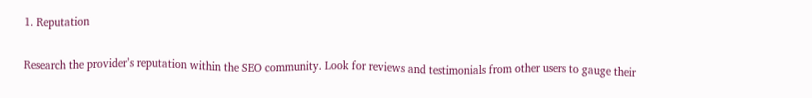1. Reputation

Research the provider’s reputation within the SEO community. Look for reviews and testimonials from other users to gauge their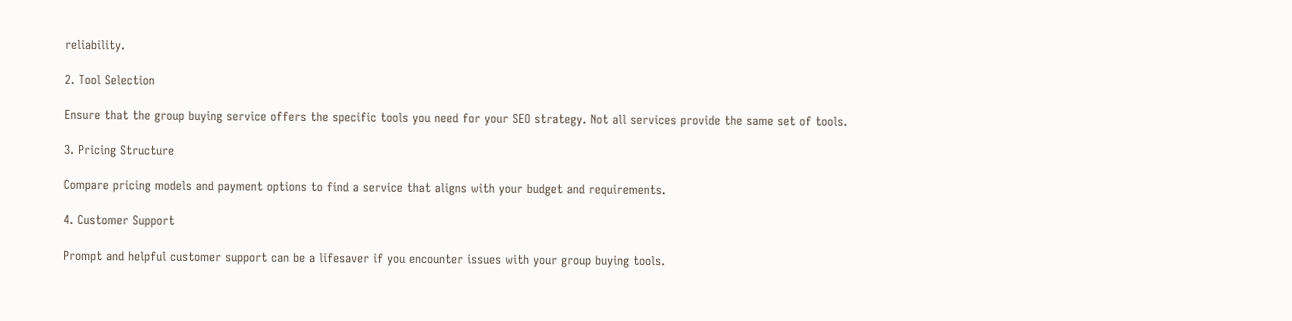reliability.

2. Tool Selection

Ensure that the group buying service offers the specific tools you need for your SEO strategy. Not all services provide the same set of tools.

3. Pricing Structure

Compare pricing models and payment options to find a service that aligns with your budget and requirements.

4. Customer Support

Prompt and helpful customer support can be a lifesaver if you encounter issues with your group buying tools.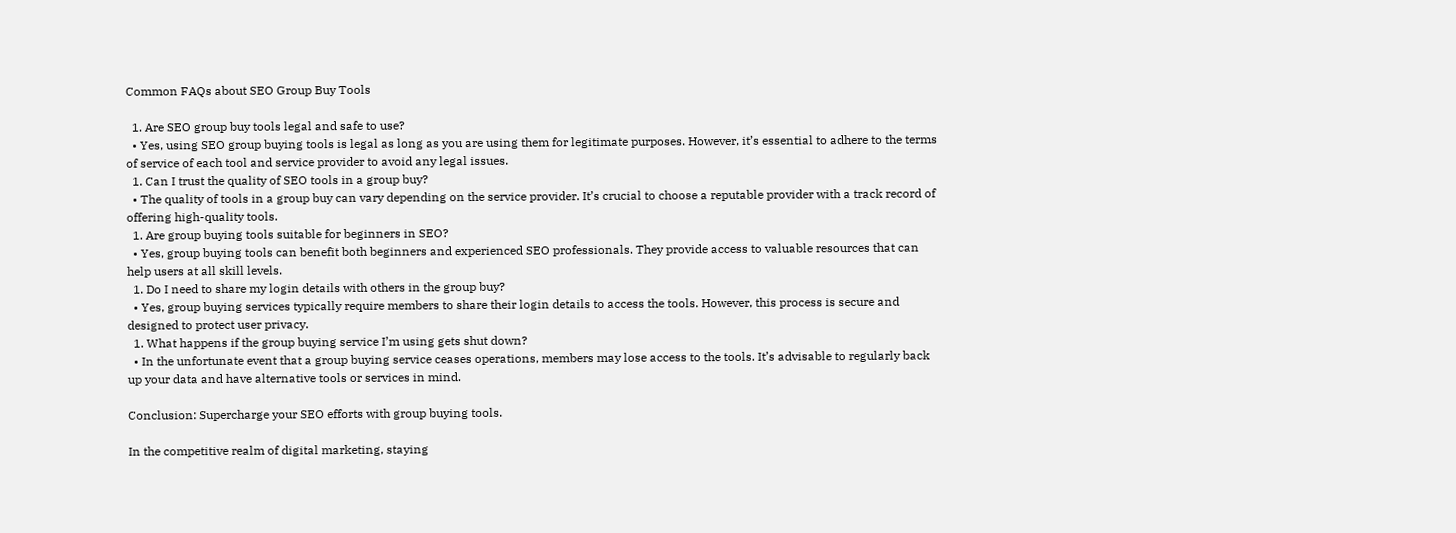Common FAQs about SEO Group Buy Tools

  1. Are SEO group buy tools legal and safe to use?
  • Yes, using SEO group buying tools is legal as long as you are using them for legitimate purposes. However, it’s essential to adhere to the terms of service of each tool and service provider to avoid any legal issues.
  1. Can I trust the quality of SEO tools in a group buy?
  • The quality of tools in a group buy can vary depending on the service provider. It’s crucial to choose a reputable provider with a track record of offering high-quality tools.
  1. Are group buying tools suitable for beginners in SEO?
  • Yes, group buying tools can benefit both beginners and experienced SEO professionals. They provide access to valuable resources that can help users at all skill levels.
  1. Do I need to share my login details with others in the group buy?
  • Yes, group buying services typically require members to share their login details to access the tools. However, this process is secure and designed to protect user privacy.
  1. What happens if the group buying service I’m using gets shut down?
  • In the unfortunate event that a group buying service ceases operations, members may lose access to the tools. It’s advisable to regularly back up your data and have alternative tools or services in mind.

Conclusion: Supercharge your SEO efforts with group buying tools.

In the competitive realm of digital marketing, staying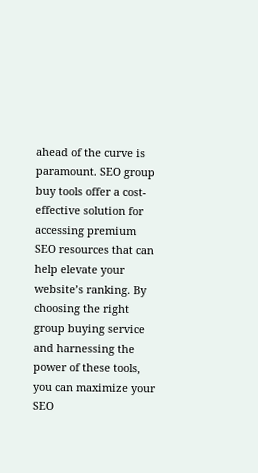ahead of the curve is paramount. SEO group buy tools offer a cost-effective solution for accessing premium SEO resources that can help elevate your website’s ranking. By choosing the right group buying service and harnessing the power of these tools, you can maximize your SEO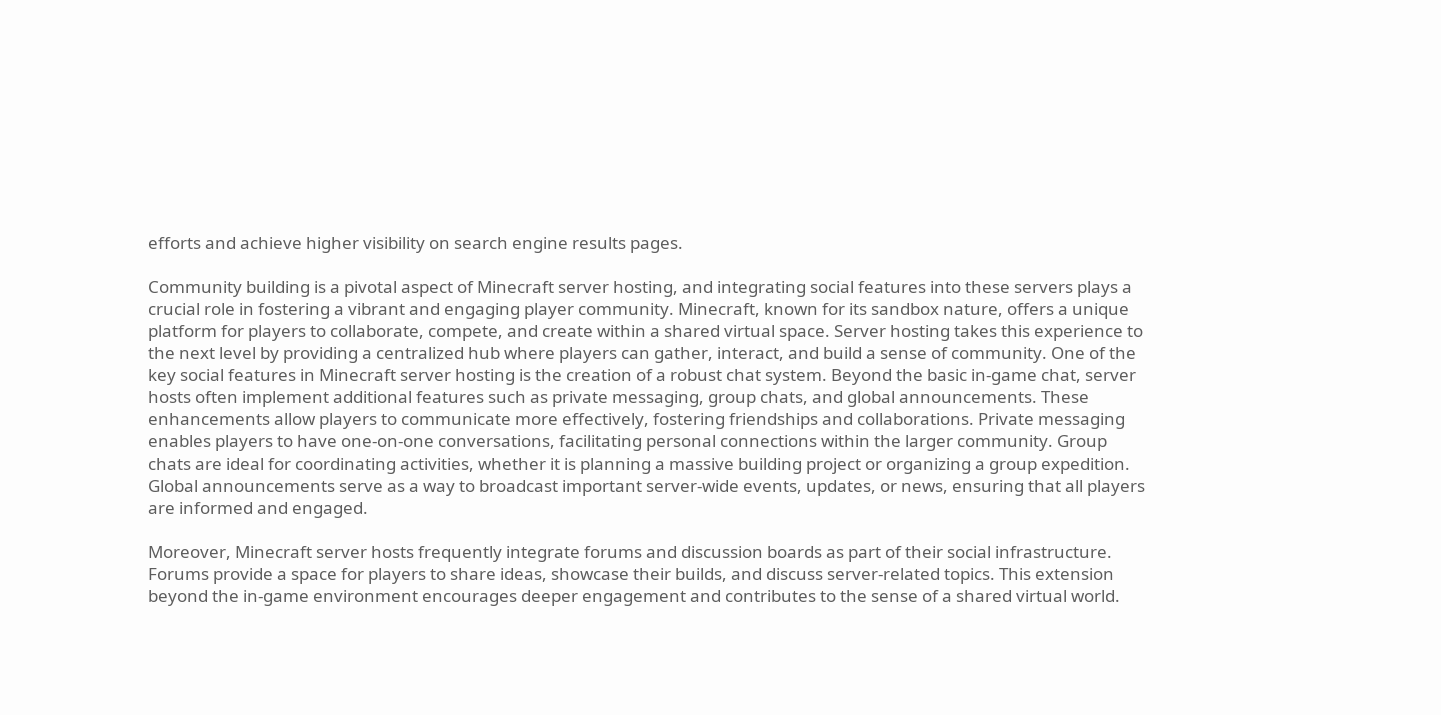efforts and achieve higher visibility on search engine results pages.

Community building is a pivotal aspect of Minecraft server hosting, and integrating social features into these servers plays a crucial role in fostering a vibrant and engaging player community. Minecraft, known for its sandbox nature, offers a unique platform for players to collaborate, compete, and create within a shared virtual space. Server hosting takes this experience to the next level by providing a centralized hub where players can gather, interact, and build a sense of community. One of the key social features in Minecraft server hosting is the creation of a robust chat system. Beyond the basic in-game chat, server hosts often implement additional features such as private messaging, group chats, and global announcements. These enhancements allow players to communicate more effectively, fostering friendships and collaborations. Private messaging enables players to have one-on-one conversations, facilitating personal connections within the larger community. Group chats are ideal for coordinating activities, whether it is planning a massive building project or organizing a group expedition. Global announcements serve as a way to broadcast important server-wide events, updates, or news, ensuring that all players are informed and engaged.

Moreover, Minecraft server hosts frequently integrate forums and discussion boards as part of their social infrastructure. Forums provide a space for players to share ideas, showcase their builds, and discuss server-related topics. This extension beyond the in-game environment encourages deeper engagement and contributes to the sense of a shared virtual world.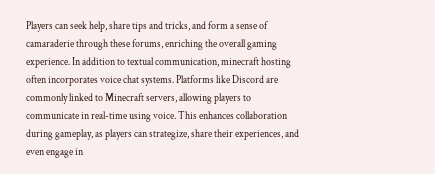Players can seek help, share tips and tricks, and form a sense of camaraderie through these forums, enriching the overall gaming experience. In addition to textual communication, minecraft hosting often incorporates voice chat systems. Platforms like Discord are commonly linked to Minecraft servers, allowing players to communicate in real-time using voice. This enhances collaboration during gameplay, as players can strategize, share their experiences, and even engage in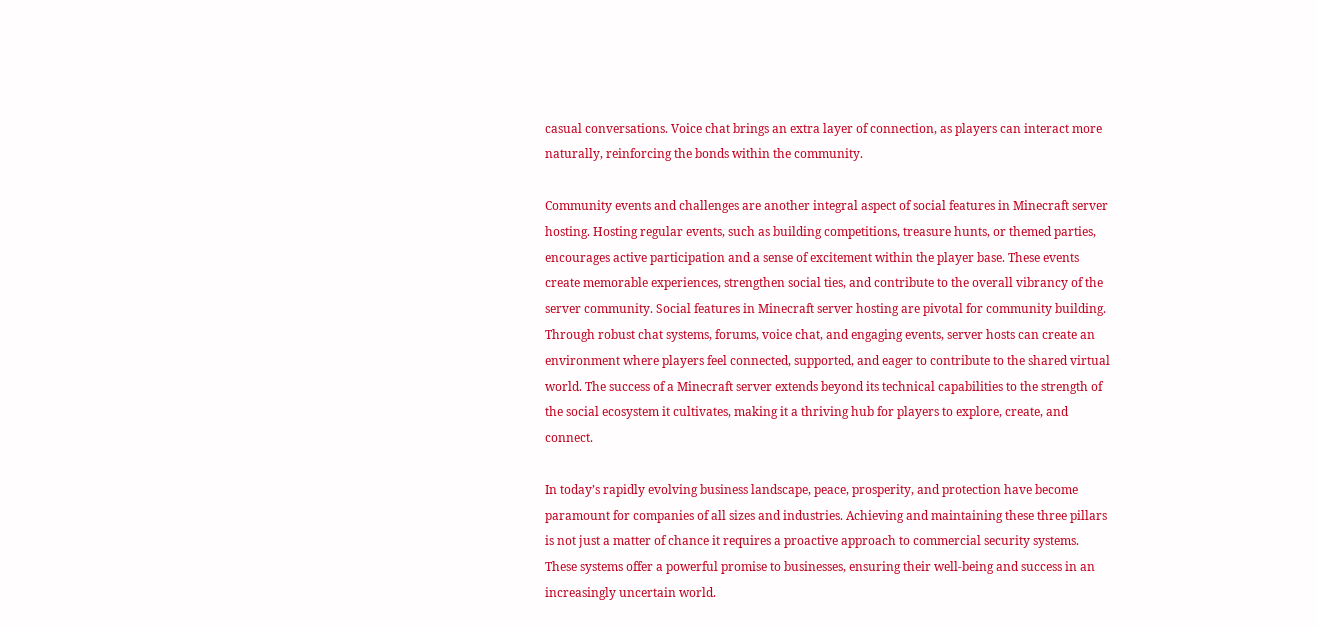casual conversations. Voice chat brings an extra layer of connection, as players can interact more naturally, reinforcing the bonds within the community.

Community events and challenges are another integral aspect of social features in Minecraft server hosting. Hosting regular events, such as building competitions, treasure hunts, or themed parties, encourages active participation and a sense of excitement within the player base. These events create memorable experiences, strengthen social ties, and contribute to the overall vibrancy of the server community. Social features in Minecraft server hosting are pivotal for community building. Through robust chat systems, forums, voice chat, and engaging events, server hosts can create an environment where players feel connected, supported, and eager to contribute to the shared virtual world. The success of a Minecraft server extends beyond its technical capabilities to the strength of the social ecosystem it cultivates, making it a thriving hub for players to explore, create, and connect.

In today’s rapidly evolving business landscape, peace, prosperity, and protection have become paramount for companies of all sizes and industries. Achieving and maintaining these three pillars is not just a matter of chance it requires a proactive approach to commercial security systems. These systems offer a powerful promise to businesses, ensuring their well-being and success in an increasingly uncertain world.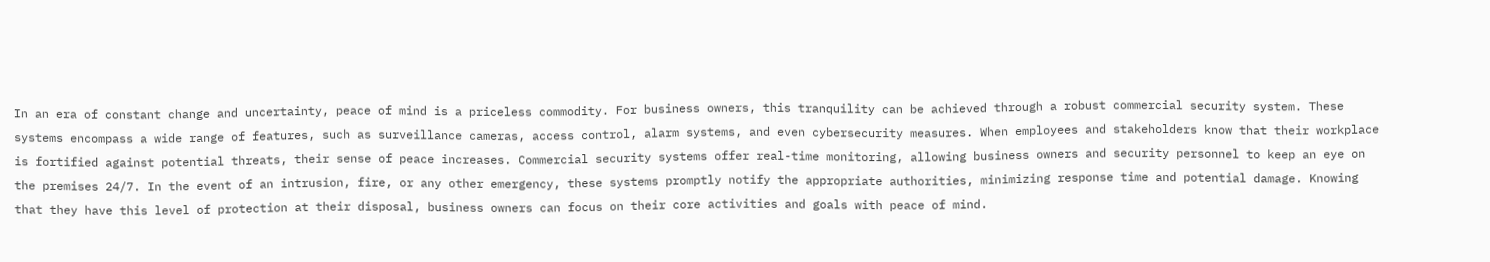In an era of constant change and uncertainty, peace of mind is a priceless commodity. For business owners, this tranquility can be achieved through a robust commercial security system. These systems encompass a wide range of features, such as surveillance cameras, access control, alarm systems, and even cybersecurity measures. When employees and stakeholders know that their workplace is fortified against potential threats, their sense of peace increases. Commercial security systems offer real-time monitoring, allowing business owners and security personnel to keep an eye on the premises 24/7. In the event of an intrusion, fire, or any other emergency, these systems promptly notify the appropriate authorities, minimizing response time and potential damage. Knowing that they have this level of protection at their disposal, business owners can focus on their core activities and goals with peace of mind.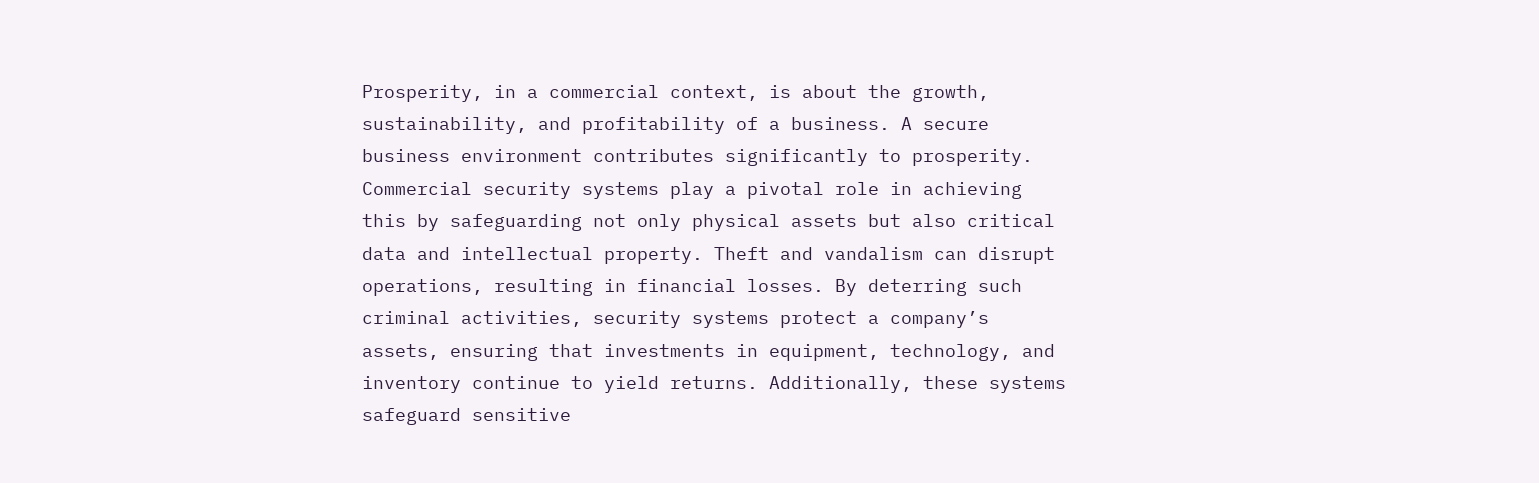Prosperity, in a commercial context, is about the growth, sustainability, and profitability of a business. A secure business environment contributes significantly to prosperity. Commercial security systems play a pivotal role in achieving this by safeguarding not only physical assets but also critical data and intellectual property. Theft and vandalism can disrupt operations, resulting in financial losses. By deterring such criminal activities, security systems protect a company’s assets, ensuring that investments in equipment, technology, and inventory continue to yield returns. Additionally, these systems safeguard sensitive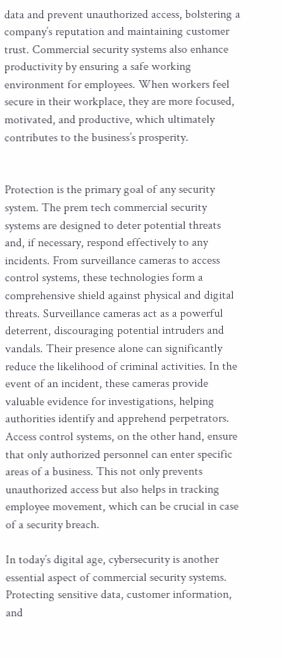data and prevent unauthorized access, bolstering a company’s reputation and maintaining customer trust. Commercial security systems also enhance productivity by ensuring a safe working environment for employees. When workers feel secure in their workplace, they are more focused, motivated, and productive, which ultimately contributes to the business’s prosperity.


Protection is the primary goal of any security system. The prem tech commercial security systems are designed to deter potential threats and, if necessary, respond effectively to any incidents. From surveillance cameras to access control systems, these technologies form a comprehensive shield against physical and digital threats. Surveillance cameras act as a powerful deterrent, discouraging potential intruders and vandals. Their presence alone can significantly reduce the likelihood of criminal activities. In the event of an incident, these cameras provide valuable evidence for investigations, helping authorities identify and apprehend perpetrators. Access control systems, on the other hand, ensure that only authorized personnel can enter specific areas of a business. This not only prevents unauthorized access but also helps in tracking employee movement, which can be crucial in case of a security breach.

In today’s digital age, cybersecurity is another essential aspect of commercial security systems. Protecting sensitive data, customer information, and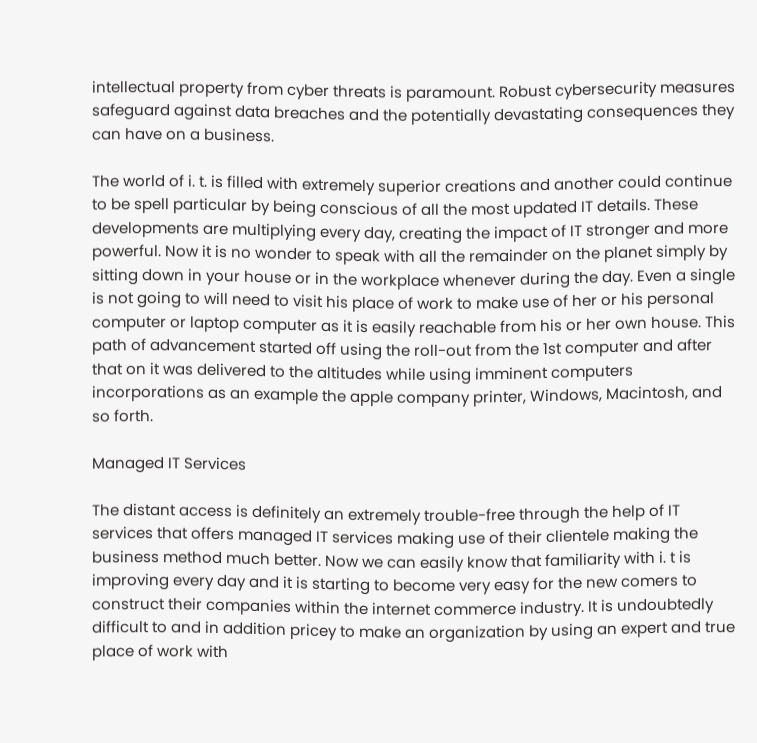intellectual property from cyber threats is paramount. Robust cybersecurity measures safeguard against data breaches and the potentially devastating consequences they can have on a business.

The world of i. t. is filled with extremely superior creations and another could continue to be spell particular by being conscious of all the most updated IT details. These developments are multiplying every day, creating the impact of IT stronger and more powerful. Now it is no wonder to speak with all the remainder on the planet simply by sitting down in your house or in the workplace whenever during the day. Even a single is not going to will need to visit his place of work to make use of her or his personal computer or laptop computer as it is easily reachable from his or her own house. This path of advancement started off using the roll-out from the 1st computer and after that on it was delivered to the altitudes while using imminent computers incorporations as an example the apple company printer, Windows, Macintosh, and so forth.

Managed IT Services

The distant access is definitely an extremely trouble-free through the help of IT services that offers managed IT services making use of their clientele making the business method much better. Now we can easily know that familiarity with i. t is improving every day and it is starting to become very easy for the new comers to construct their companies within the internet commerce industry. It is undoubtedly difficult to and in addition pricey to make an organization by using an expert and true place of work with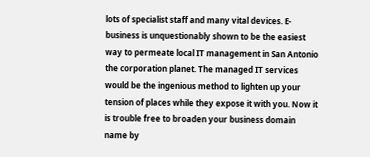lots of specialist staff and many vital devices. E-business is unquestionably shown to be the easiest way to permeate local IT management in San Antonio the corporation planet. The managed IT services would be the ingenious method to lighten up your tension of places while they expose it with you. Now it is trouble free to broaden your business domain name by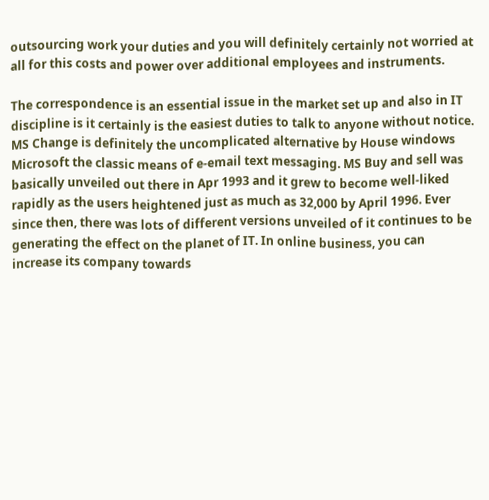outsourcing work your duties and you will definitely certainly not worried at all for this costs and power over additional employees and instruments.

The correspondence is an essential issue in the market set up and also in IT discipline is it certainly is the easiest duties to talk to anyone without notice. MS Change is definitely the uncomplicated alternative by House windows Microsoft the classic means of e-email text messaging. MS Buy and sell was basically unveiled out there in Apr 1993 and it grew to become well-liked rapidly as the users heightened just as much as 32,000 by April 1996. Ever since then, there was lots of different versions unveiled of it continues to be generating the effect on the planet of IT. In online business, you can increase its company towards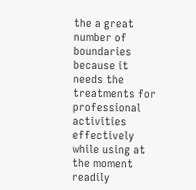the a great number of boundaries because it needs the treatments for professional activities effectively while using at the moment readily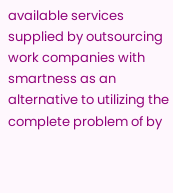available services supplied by outsourcing work companies with smartness as an alternative to utilizing the complete problem of by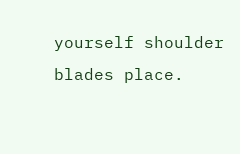yourself shoulder blades place.